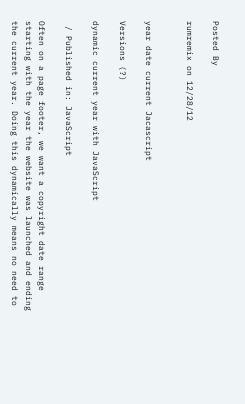Posted By

rumremix on 12/28/12


year date current Jacascript

Versions (?)

dynamic current year with JavaScript

 / Published in: JavaScript

Often on a page footer, we want a copyright date range starting with the year the website was launched and ending the current year. Doing this dynamically means no need to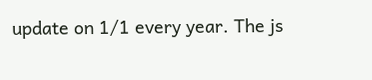update on 1/1 every year. The js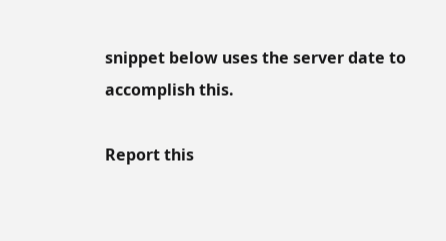snippet below uses the server date to accomplish this.

Report this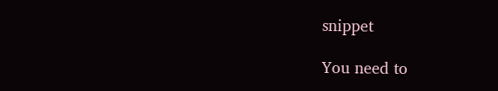snippet

You need to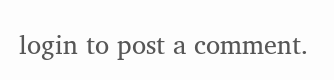login to post a comment.